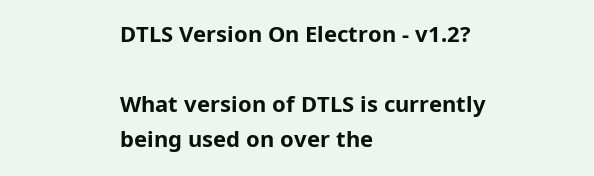DTLS Version On Electron - v1.2?

What version of DTLS is currently being used on over the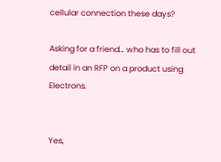cellular connection these days?

Asking for a friend… who has to fill out detail in an RFP on a product using Electrons.


Yes,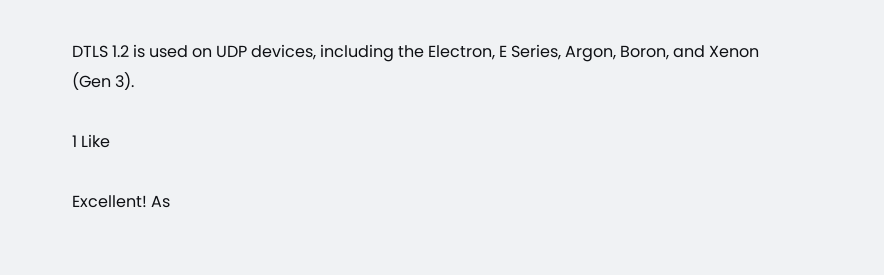DTLS 1.2 is used on UDP devices, including the Electron, E Series, Argon, Boron, and Xenon (Gen 3).

1 Like

Excellent! As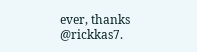ever, thanks @rickkas7.